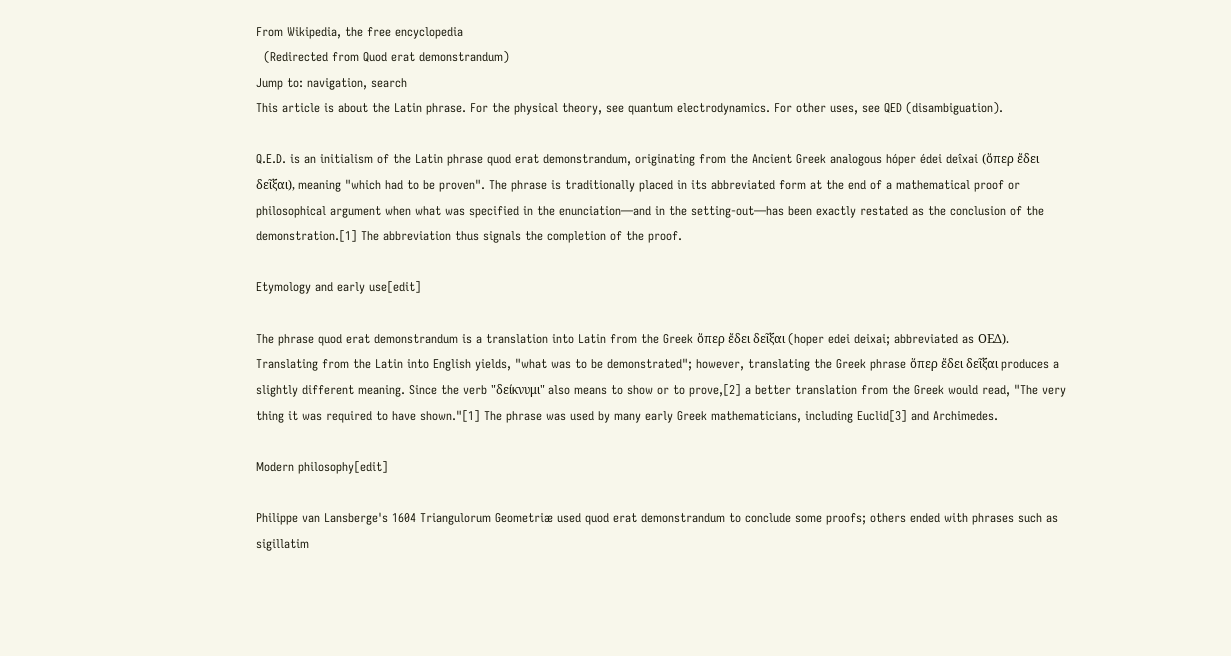From Wikipedia, the free encyclopedia
  (Redirected from Quod erat demonstrandum)
Jump to: navigation, search
This article is about the Latin phrase. For the physical theory, see quantum electrodynamics. For other uses, see QED (disambiguation).

Q.E.D. is an initialism of the Latin phrase quod erat demonstrandum, originating from the Ancient Greek analogous hóper édei deîxai (ὅπερ ἔδει δεῖξαι), meaning "which had to be proven". The phrase is traditionally placed in its abbreviated form at the end of a mathematical proof or philosophical argument when what was specified in the enunciation—and in the setting-out—has been exactly restated as the conclusion of the demonstration.[1] The abbreviation thus signals the completion of the proof.

Etymology and early use[edit]

The phrase quod erat demonstrandum is a translation into Latin from the Greek ὅπερ ἔδει δεῖξαι (hoper edei deixai; abbreviated as ΟΕΔ). Translating from the Latin into English yields, "what was to be demonstrated"; however, translating the Greek phrase ὅπερ ἔδει δεῖξαι produces a slightly different meaning. Since the verb "δείκνυμι" also means to show or to prove,[2] a better translation from the Greek would read, "The very thing it was required to have shown."[1] The phrase was used by many early Greek mathematicians, including Euclid[3] and Archimedes.

Modern philosophy[edit]

Philippe van Lansberge's 1604 Triangulorum Geometriæ used quod erat demonstrandum to conclude some proofs; others ended with phrases such as sigillatim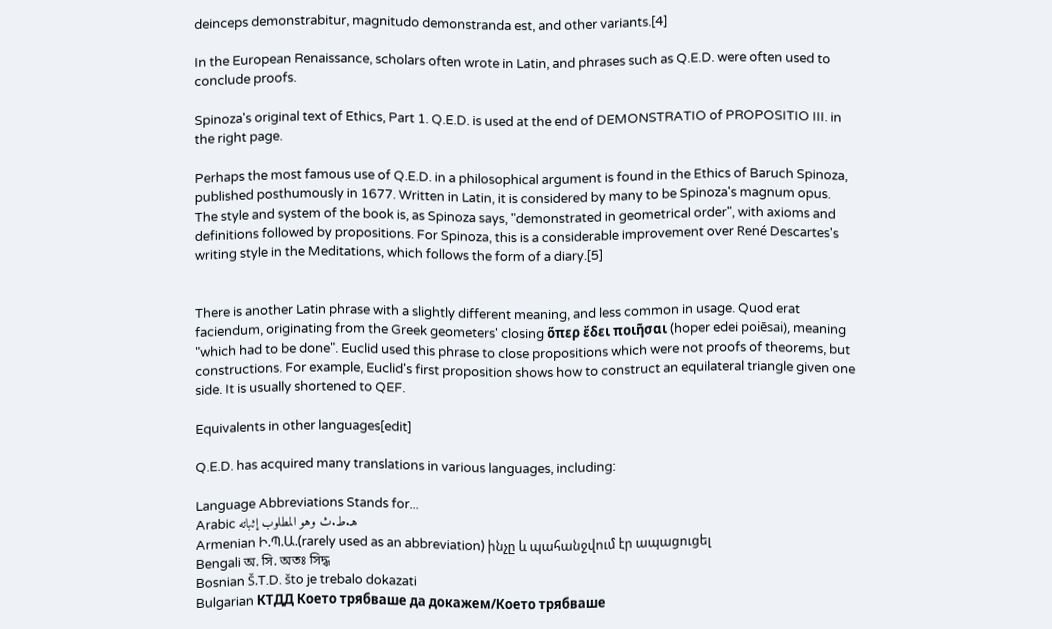deinceps demonstrabitur, magnitudo demonstranda est, and other variants.[4]

In the European Renaissance, scholars often wrote in Latin, and phrases such as Q.E.D. were often used to conclude proofs.

Spinoza's original text of Ethics, Part 1. Q.E.D. is used at the end of DEMONSTRATIO of PROPOSITIO III. in the right page.

Perhaps the most famous use of Q.E.D. in a philosophical argument is found in the Ethics of Baruch Spinoza, published posthumously in 1677. Written in Latin, it is considered by many to be Spinoza's magnum opus. The style and system of the book is, as Spinoza says, "demonstrated in geometrical order", with axioms and definitions followed by propositions. For Spinoza, this is a considerable improvement over René Descartes's writing style in the Meditations, which follows the form of a diary.[5]


There is another Latin phrase with a slightly different meaning, and less common in usage. Quod erat faciendum, originating from the Greek geometers' closing ὅπερ ἔδει ποιῆσαι (hoper edei poiēsai), meaning "which had to be done". Euclid used this phrase to close propositions which were not proofs of theorems, but constructions. For example, Euclid's first proposition shows how to construct an equilateral triangle given one side. It is usually shortened to QEF.

Equivalents in other languages[edit]

Q.E.D. has acquired many translations in various languages, including:

Language Abbreviations Stands for...
Arabic هـ.ط.ث وهو المطلوب إثباته
Armenian Ի.Պ.Ա.(rarely used as an abbreviation) ինչը և պահանջվում էր ապացուցել
Bengali অ. সি. অতঃ সিদ্ধ
Bosnian Š.T.D. što je trebalo dokazati
Bulgarian КТДД Което трябваше да докажем/Което трябваше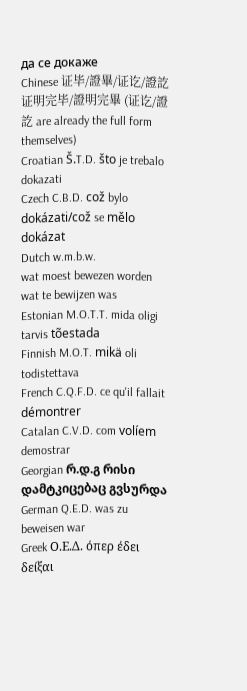да се докаже
Chinese 证毕/證畢/证讫/證訖 证明完毕/證明完畢 (证讫/證訖 are already the full form themselves)
Croatian Š.T.D. što je trebalo dokazati
Czech C.B.D. což bylo dokázati/což se mělo dokázat
Dutch w.m.b.w.
wat moest bewezen worden
wat te bewijzen was
Estonian M.O.T.T. mida oligi tarvis tõestada
Finnish M.O.T. mikä oli todistettava
French C.Q.F.D. ce qu'il fallait démontrer
Catalan C.V.D. com volíem demostrar
Georgian რ.დ.გ რისი დამტკიცებაც გვსურდა
German Q.E.D. was zu beweisen war
Greek Ο.Ε.Δ. όπερ έδει δείξαι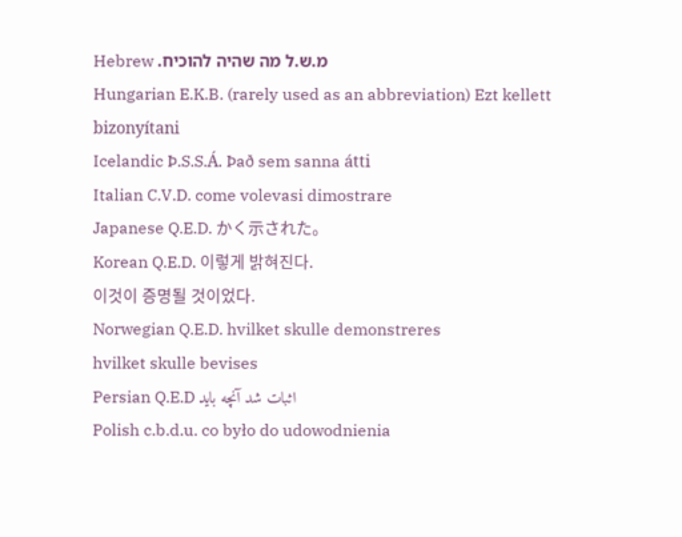Hebrew .מ.ש.ל מה שהיה להוכיח
Hungarian E.K.B. (rarely used as an abbreviation) Ezt kellett bizonyítani
Icelandic Þ.S.S.Á. Það sem sanna átti
Italian C.V.D. come volevasi dimostrare
Japanese Q.E.D. かく示された。
Korean Q.E.D. 이렇게 밝혀진다.
이것이 증명될 것이었다.
Norwegian Q.E.D. hvilket skulle demonstreres
hvilket skulle bevises
Persian Q.E.D اثبات شد آنچه باید
Polish c.b.d.u. co było do udowodnienia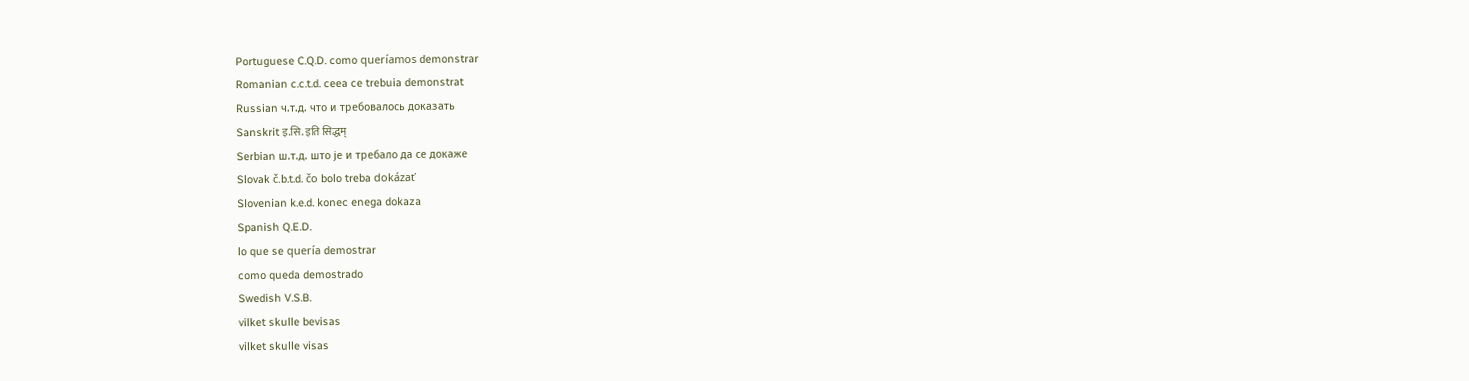Portuguese C.Q.D. como queríamos demonstrar
Romanian c.c.t.d. ceea ce trebuia demonstrat
Russian ч.т.д. что и требовалось доказать
Sanskrit इ.सि. इति सिद्धम्
Serbian ш.т.д. што је и требало да се докаже
Slovak č.b.t.d. čo bolo treba dokázať
Slovenian k.e.d. konec enega dokaza
Spanish Q.E.D.
lo que se quería demostrar
como queda demostrado
Swedish V.S.B.
vilket skulle bevisas
vilket skulle visas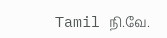Tamil நி.வே.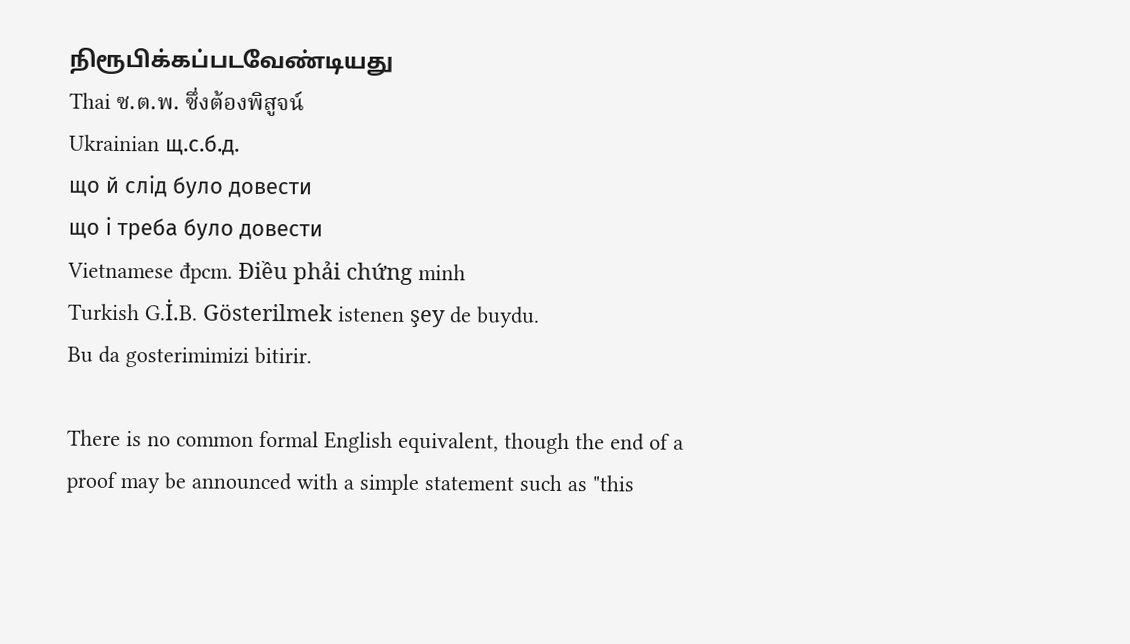நிரூபிக்கப்படவேண்டியது
Thai ซ.ต.พ. ซึ่งต้องพิสูจน์
Ukrainian щ.с.б.д.
що й слід було довести
що і треба було довести
Vietnamese đpcm. Điều phải chứng minh
Turkish G.İ.B. Gösterilmek istenen şey de buydu.
Bu da gosterimimizi bitirir.

There is no common formal English equivalent, though the end of a proof may be announced with a simple statement such as "this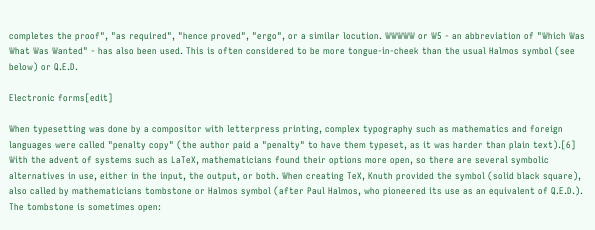completes the proof", "as required", "hence proved", "ergo", or a similar locution. WWWWW or W5 - an abbreviation of "Which Was What Was Wanted" - has also been used. This is often considered to be more tongue-in-cheek than the usual Halmos symbol (see below) or Q.E.D.

Electronic forms[edit]

When typesetting was done by a compositor with letterpress printing, complex typography such as mathematics and foreign languages were called "penalty copy" (the author paid a "penalty" to have them typeset, as it was harder than plain text).[6] With the advent of systems such as LaTeX, mathematicians found their options more open, so there are several symbolic alternatives in use, either in the input, the output, or both. When creating TeX, Knuth provided the symbol (solid black square), also called by mathematicians tombstone or Halmos symbol (after Paul Halmos, who pioneered its use as an equivalent of Q.E.D.). The tombstone is sometimes open: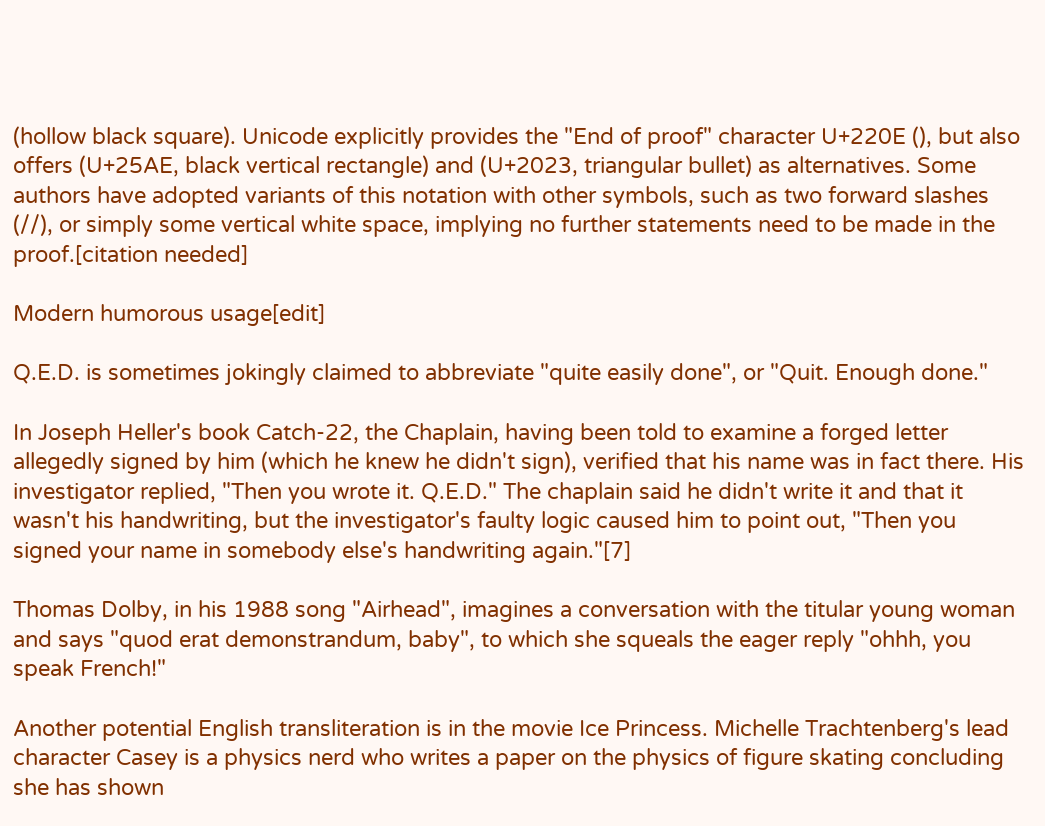(hollow black square). Unicode explicitly provides the "End of proof" character U+220E (), but also offers (U+25AE, black vertical rectangle) and (U+2023, triangular bullet) as alternatives. Some authors have adopted variants of this notation with other symbols, such as two forward slashes (//), or simply some vertical white space, implying no further statements need to be made in the proof.[citation needed]

Modern humorous usage[edit]

Q.E.D. is sometimes jokingly claimed to abbreviate "quite easily done", or "Quit. Enough done."

In Joseph Heller's book Catch-22, the Chaplain, having been told to examine a forged letter allegedly signed by him (which he knew he didn't sign), verified that his name was in fact there. His investigator replied, "Then you wrote it. Q.E.D." The chaplain said he didn't write it and that it wasn't his handwriting, but the investigator's faulty logic caused him to point out, "Then you signed your name in somebody else's handwriting again."[7]

Thomas Dolby, in his 1988 song "Airhead", imagines a conversation with the titular young woman and says "quod erat demonstrandum, baby", to which she squeals the eager reply "ohhh, you speak French!"

Another potential English transliteration is in the movie Ice Princess. Michelle Trachtenberg's lead character Casey is a physics nerd who writes a paper on the physics of figure skating concluding she has shown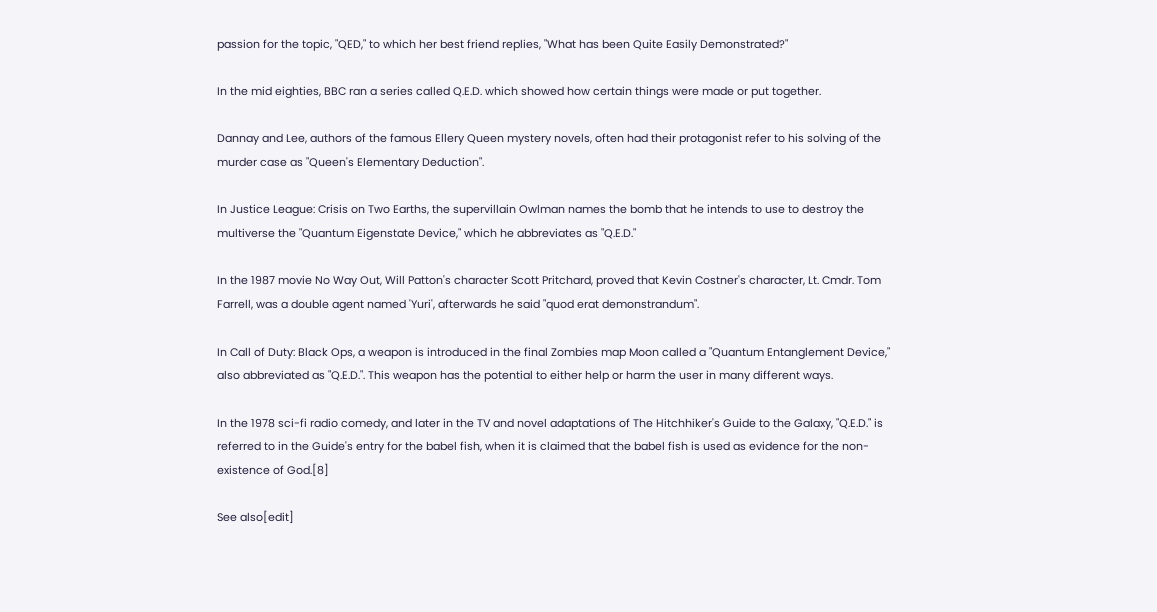passion for the topic, "QED," to which her best friend replies, "What has been Quite Easily Demonstrated?"

In the mid eighties, BBC ran a series called Q.E.D. which showed how certain things were made or put together.

Dannay and Lee, authors of the famous Ellery Queen mystery novels, often had their protagonist refer to his solving of the murder case as "Queen's Elementary Deduction".

In Justice League: Crisis on Two Earths, the supervillain Owlman names the bomb that he intends to use to destroy the multiverse the "Quantum Eigenstate Device," which he abbreviates as "Q.E.D."

In the 1987 movie No Way Out, Will Patton's character Scott Pritchard, proved that Kevin Costner's character, Lt. Cmdr. Tom Farrell, was a double agent named 'Yuri', afterwards he said "quod erat demonstrandum".

In Call of Duty: Black Ops, a weapon is introduced in the final Zombies map Moon called a "Quantum Entanglement Device," also abbreviated as "Q.E.D.". This weapon has the potential to either help or harm the user in many different ways.

In the 1978 sci-fi radio comedy, and later in the TV and novel adaptations of The Hitchhiker's Guide to the Galaxy, "Q.E.D." is referred to in the Guide's entry for the babel fish, when it is claimed that the babel fish is used as evidence for the non-existence of God.[8]

See also[edit]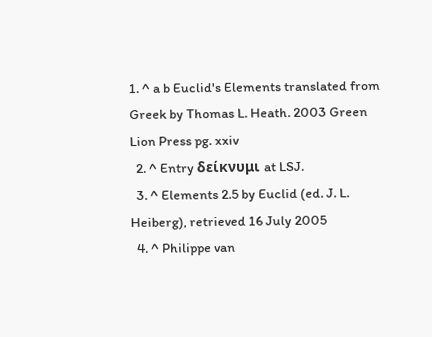1. ^ a b Euclid's Elements translated from Greek by Thomas L. Heath. 2003 Green Lion Press pg. xxiv
  2. ^ Entry δείκνυμι at LSJ.
  3. ^ Elements 2.5 by Euclid (ed. J. L. Heiberg), retrieved 16 July 2005
  4. ^ Philippe van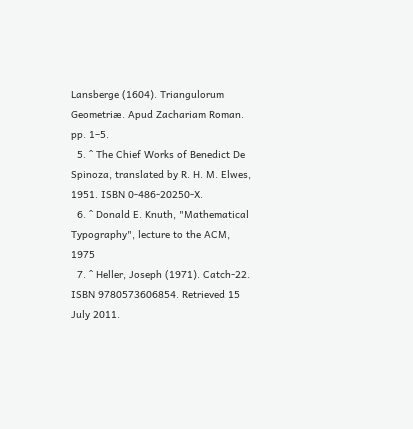Lansberge (1604). Triangulorum Geometriæ. Apud Zachariam Roman. pp. 1–5.
  5. ^ The Chief Works of Benedict De Spinoza, translated by R. H. M. Elwes, 1951. ISBN 0-486-20250-X.
  6. ^ Donald E. Knuth, "Mathematical Typography", lecture to the ACM, 1975
  7. ^ Heller, Joseph (1971). Catch-22. ISBN 9780573606854. Retrieved 15 July 2011.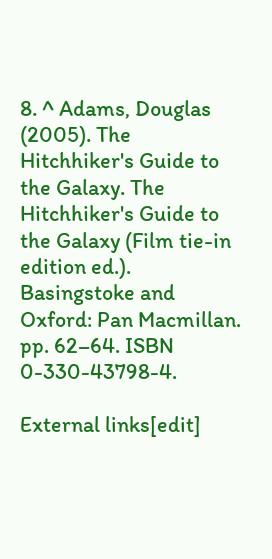8. ^ Adams, Douglas (2005). The Hitchhiker's Guide to the Galaxy. The Hitchhiker's Guide to the Galaxy (Film tie-in edition ed.). Basingstoke and Oxford: Pan Macmillan. pp. 62–64. ISBN 0-330-43798-4.

External links[edit]